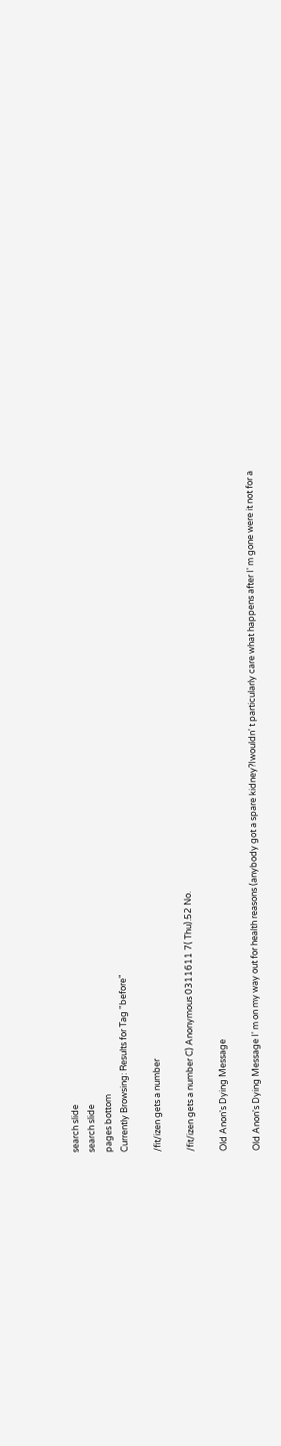search slide
search slide
pages bottom
Currently Browsing: Results for Tag "before"

/fit/izen gets a number

/fit/izen gets a number C) Anonymous 0311611 7( Thu).52 No.

Old Anon's Dying Message

Old Anon's Dying Message I' m on my way out for health reasons (anybody got a spare kidney?Iwouldn' t particularly care what happens after I' m gone were it not for a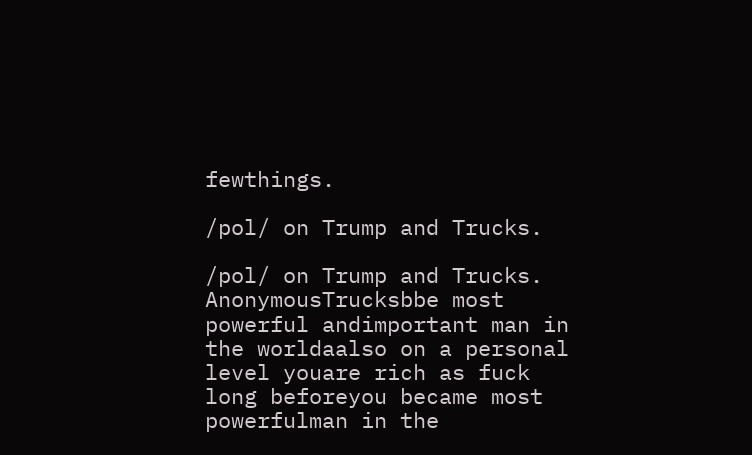fewthings.

/pol/ on Trump and Trucks.

/pol/ on Trump and Trucks. AnonymousTrucksbbe most powerful andimportant man in the worldaalso on a personal level youare rich as fuck long beforeyou became most powerfulman in the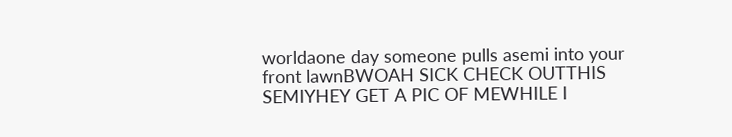worldaone day someone pulls asemi into your front lawnBWOAH SICK CHECK OUTTHIS SEMIYHEY GET A PIC OF MEWHILE I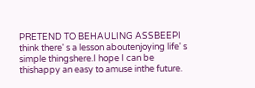PRETEND TO BEHAULING ASSBEEPI think there' s a lesson aboutenjoying life' s simple thingshere.I hope I can be thishappy an easy to amuse inthe future.